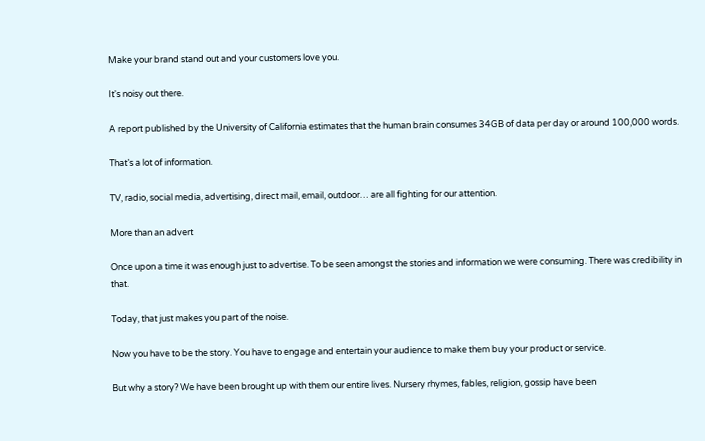Make your brand stand out and your customers love you.

It's noisy out there.

A report published by the University of California estimates that the human brain consumes 34GB of data per day or around 100,000 words.

That’s a lot of information.

TV, radio, social media, advertising, direct mail, email, outdoor… are all fighting for our attention.

More than an advert

Once upon a time it was enough just to advertise. To be seen amongst the stories and information we were consuming. There was credibility in that.

Today, that just makes you part of the noise.

Now you have to be the story. You have to engage and entertain your audience to make them buy your product or service.

But why a story? We have been brought up with them our entire lives. Nursery rhymes, fables, religion, gossip have been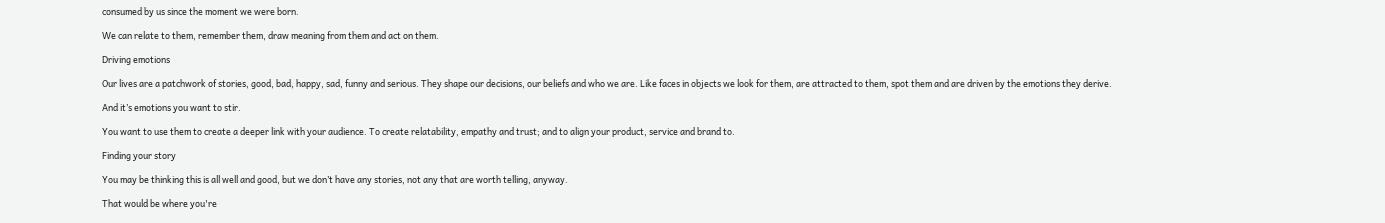consumed by us since the moment we were born.

We can relate to them, remember them, draw meaning from them and act on them.

Driving emotions

Our lives are a patchwork of stories, good, bad, happy, sad, funny and serious. They shape our decisions, our beliefs and who we are. Like faces in objects we look for them, are attracted to them, spot them and are driven by the emotions they derive.

And it’s emotions you want to stir.

You want to use them to create a deeper link with your audience. To create relatability, empathy and trust; and to align your product, service and brand to.

Finding your story

You may be thinking this is all well and good, but we don’t have any stories, not any that are worth telling, anyway.

That would be where you're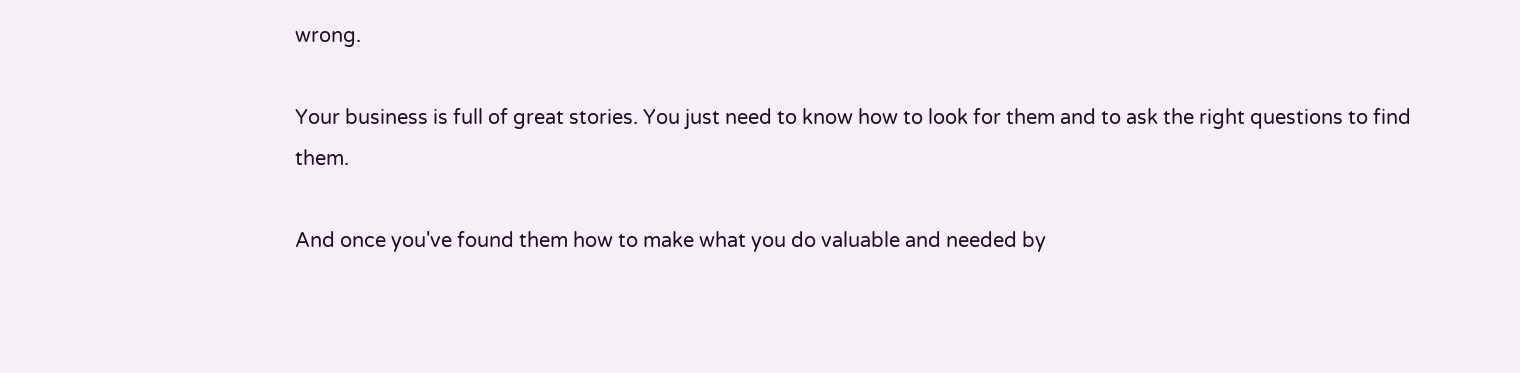wrong.

Your business is full of great stories. You just need to know how to look for them and to ask the right questions to find them.

And once you've found them how to make what you do valuable and needed by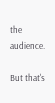the audience.

But that's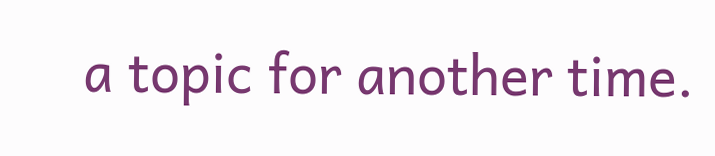a topic for another time.